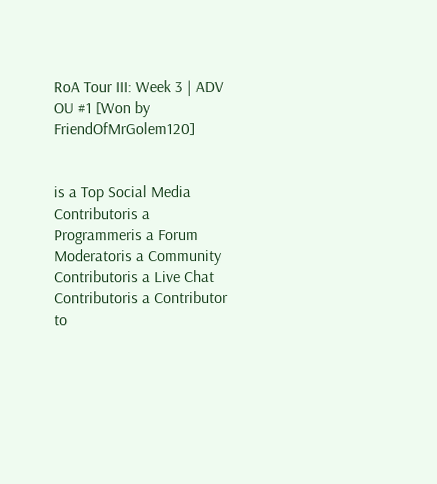RoA Tour III: Week 3 | ADV OU #1 [Won by FriendOfMrGolem120]


is a Top Social Media Contributoris a Programmeris a Forum Moderatoris a Community Contributoris a Live Chat Contributoris a Contributor to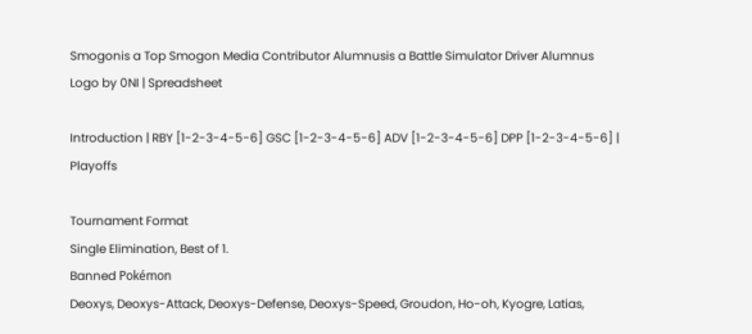Smogonis a Top Smogon Media Contributor Alumnusis a Battle Simulator Driver Alumnus
Logo by 0NI | Spreadsheet

Introduction | RBY [1-2-3-4-5-6] GSC [1-2-3-4-5-6] ADV [1-2-3-4-5-6] DPP [1-2-3-4-5-6] | Playoffs

Tournament Format
Single Elimination, Best of 1.
Banned Pokémon
Deoxys, Deoxys-Attack, Deoxys-Defense, Deoxys-Speed, Groudon, Ho-oh, Kyogre, Latias,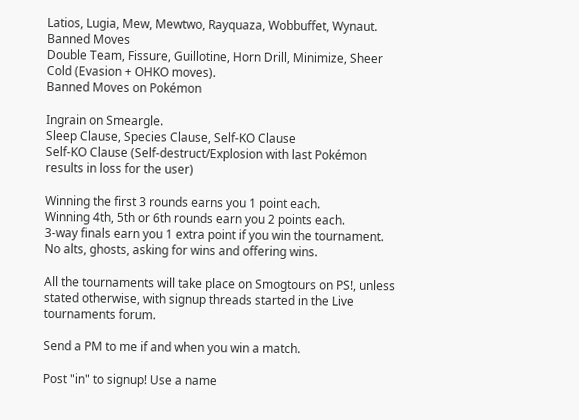Latios, Lugia, Mew, Mewtwo, Rayquaza, Wobbuffet, Wynaut.
Banned Moves
Double Team, Fissure, Guillotine, Horn Drill, Minimize, Sheer Cold (Evasion + OHKO moves).
Banned Moves on Pokémon

Ingrain on Smeargle.
Sleep Clause, Species Clause, Self-KO Clause
Self-KO Clause (Self-destruct/Explosion with last Pokémon results in loss for the user)

Winning the first 3 rounds earns you 1 point each.
Winning 4th, 5th or 6th rounds earn you 2 points each.
3-way finals earn you 1 extra point if you win the tournament.
No alts, ghosts, asking for wins and offering wins.

All the tournaments will take place on Smogtours on PS!, unless stated otherwise, with signup threads started in the Live tournaments forum.

Send a PM to me if and when you win a match.

Post "in" to signup! Use a name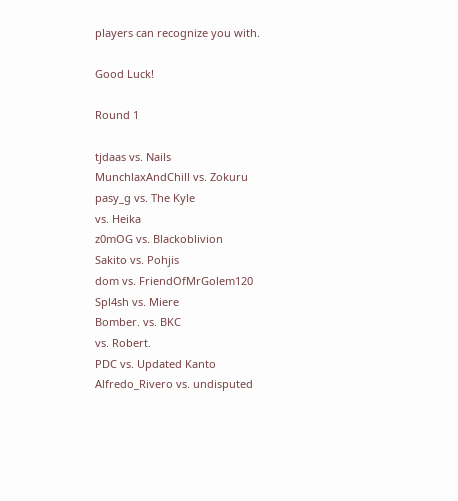players can recognize you with.

Good Luck!

Round 1

tjdaas vs. Nails
MunchlaxAndChill vs. Zokuru
pasy_g vs. The Kyle
vs. Heika
z0mOG vs. Blackoblivion
Sakito vs. Pohjis
dom vs. FriendOfMrGolem120
Spl4sh vs. Miere
Bomber. vs. BKC
vs. Robert.
PDC vs. Updated Kanto
Alfredo_Rivero vs. undisputed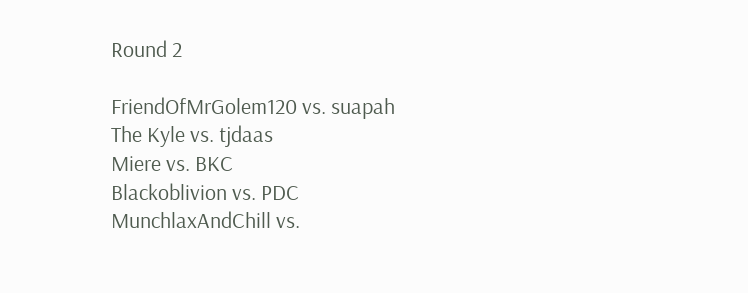Round 2

FriendOfMrGolem120 vs. suapah
The Kyle vs. tjdaas
Miere vs. BKC
Blackoblivion vs. PDC
MunchlaxAndChill vs.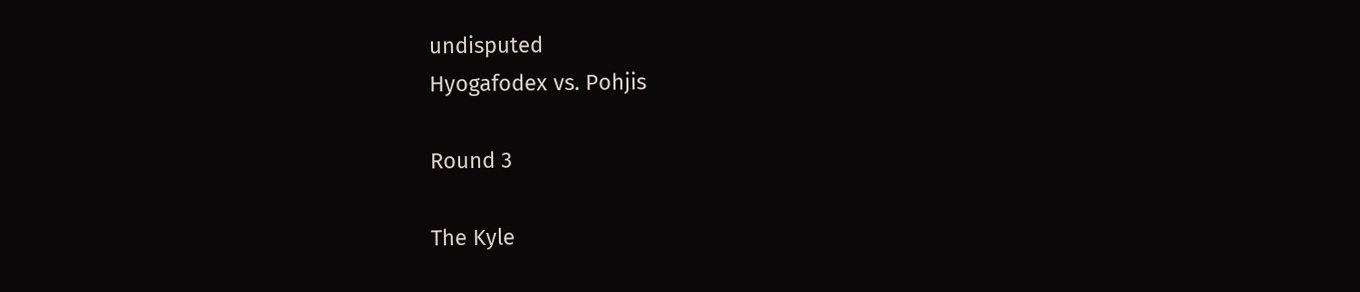undisputed
Hyogafodex vs. Pohjis

Round 3

The Kyle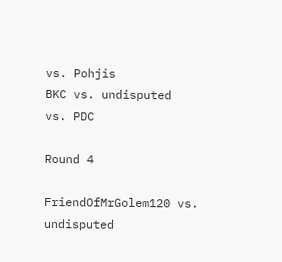vs. Pohjis
BKC vs. undisputed
vs. PDC

Round 4

FriendOfMrGolem120 vs. undisputed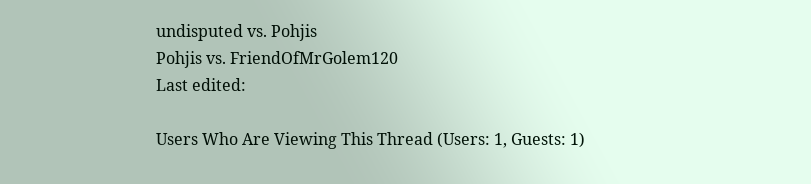undisputed vs. Pohjis
Pohjis vs. FriendOfMrGolem120
Last edited:

Users Who Are Viewing This Thread (Users: 1, Guests: 1)